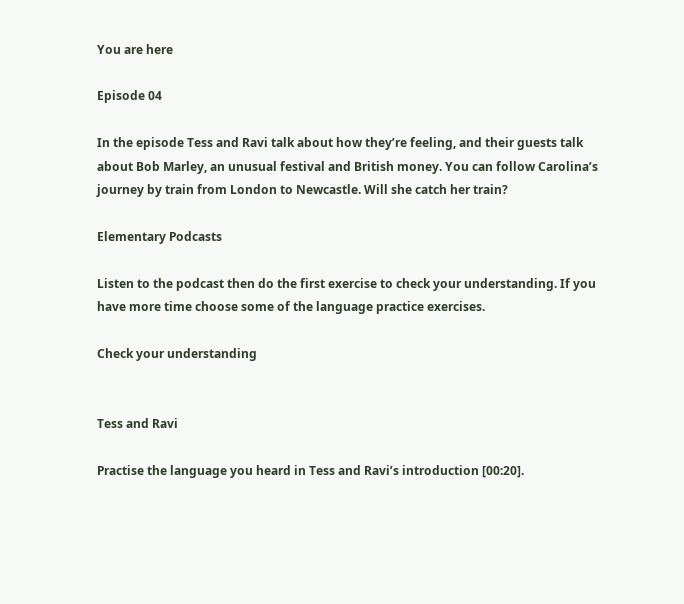You are here

Episode 04

In the episode Tess and Ravi talk about how they’re feeling, and their guests talk about Bob Marley, an unusual festival and British money. You can follow Carolina’s journey by train from London to Newcastle. Will she catch her train?

Elementary Podcasts

Listen to the podcast then do the first exercise to check your understanding. If you have more time choose some of the language practice exercises.

Check your understanding


Tess and Ravi

Practise the language you heard in Tess and Ravi’s introduction [00:20].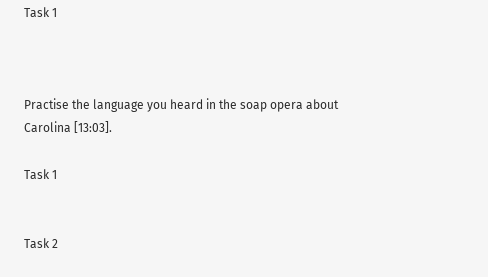Task 1



Practise the language you heard in the soap opera about Carolina [13:03].

Task 1


Task 2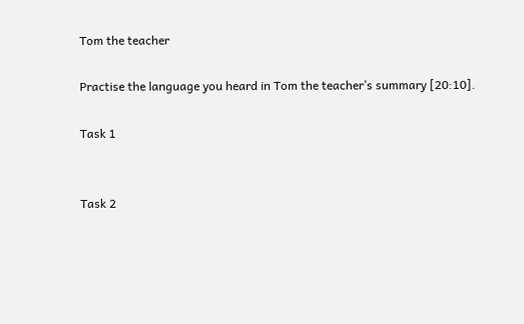Tom the teacher

Practise the language you heard in Tom the teacher’s summary [20:10].

Task 1


Task 2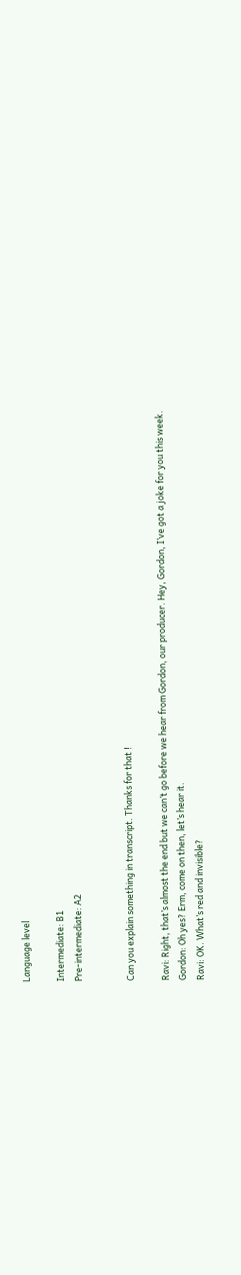Language level

Intermediate: B1
Pre-intermediate: A2


Can you explain something in transcript. Thanks for that !

Ravi: Right, that’s almost the end but we can’t go before we hear from Gordon, our producer. Hey, Gordon, I’ve got a joke for you this week.
Gordon: Oh yes? Erm, come on then, let’s hear it.
Ravi: OK. What’s red and invisible?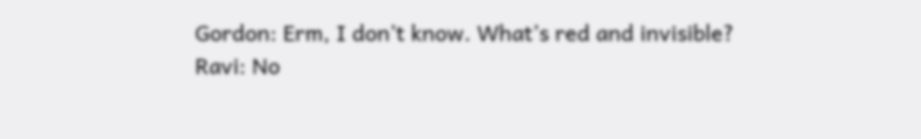Gordon: Erm, I don’t know. What’s red and invisible?
Ravi: No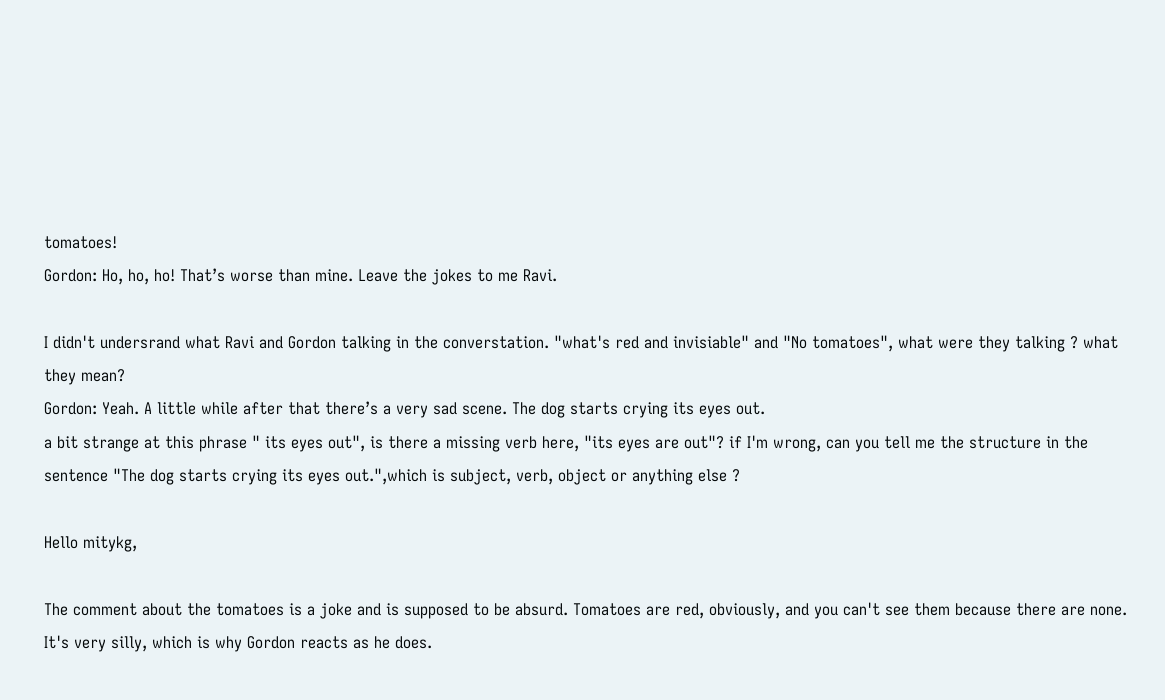tomatoes!
Gordon: Ho, ho, ho! That’s worse than mine. Leave the jokes to me Ravi.

I didn't undersrand what Ravi and Gordon talking in the converstation. "what's red and invisiable" and "No tomatoes", what were they talking ? what they mean?
Gordon: Yeah. A little while after that there’s a very sad scene. The dog starts crying its eyes out.
a bit strange at this phrase " its eyes out", is there a missing verb here, "its eyes are out"? if I'm wrong, can you tell me the structure in the sentence "The dog starts crying its eyes out.",which is subject, verb, object or anything else ?

Hello mitykg,

The comment about the tomatoes is a joke and is supposed to be absurd. Tomatoes are red, obviously, and you can't see them because there are none. It's very silly, which is why Gordon reacts as he does.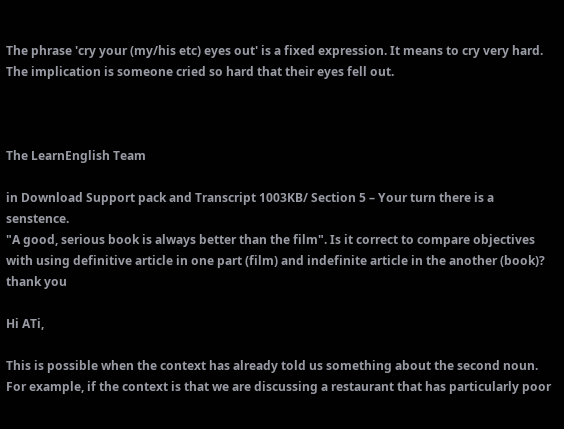The phrase 'cry your (my/his etc) eyes out' is a fixed expression. It means to cry very hard. The implication is someone cried so hard that their eyes fell out.



The LearnEnglish Team

in Download Support pack and Transcript 1003KB/ Section 5 – Your turn there is a senstence.
"A good, serious book is always better than the film". Is it correct to compare objectives with using definitive article in one part (film) and indefinite article in the another (book)?
thank you

Hi ATi,

This is possible when the context has already told us something about the second noun. For example, if the context is that we are discussing a restaurant that has particularly poor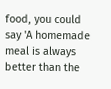food, you could say 'A homemade meal is always better than the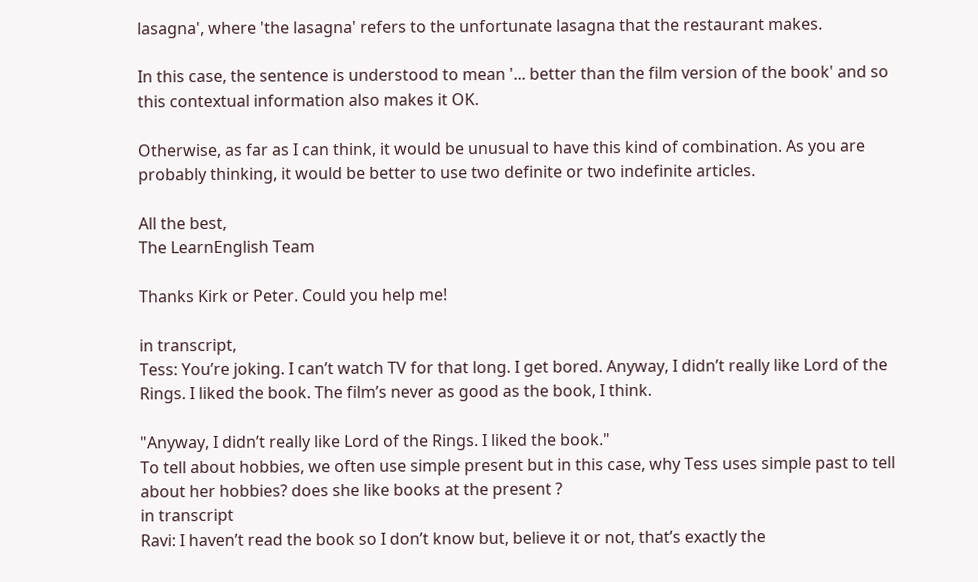lasagna', where 'the lasagna' refers to the unfortunate lasagna that the restaurant makes.

In this case, the sentence is understood to mean '... better than the film version of the book' and so this contextual information also makes it OK.

Otherwise, as far as I can think, it would be unusual to have this kind of combination. As you are probably thinking, it would be better to use two definite or two indefinite articles.

All the best,
The LearnEnglish Team

Thanks Kirk or Peter. Could you help me!

in transcript,
Tess: You’re joking. I can’t watch TV for that long. I get bored. Anyway, I didn’t really like Lord of the Rings. I liked the book. The film’s never as good as the book, I think.

"Anyway, I didn’t really like Lord of the Rings. I liked the book."
To tell about hobbies, we often use simple present but in this case, why Tess uses simple past to tell about her hobbies? does she like books at the present ?
in transcript
Ravi: I haven’t read the book so I don’t know but, believe it or not, that’s exactly the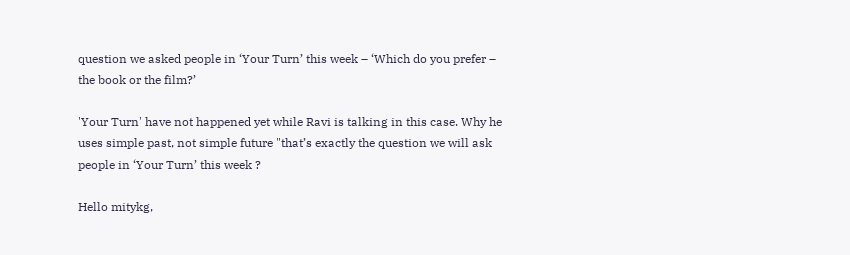question we asked people in ‘Your Turn’ this week – ‘Which do you prefer – the book or the film?’

'Your Turn' have not happened yet while Ravi is talking in this case. Why he uses simple past, not simple future "that’s exactly the question we will ask people in ‘Your Turn’ this week ?

Hello mitykg,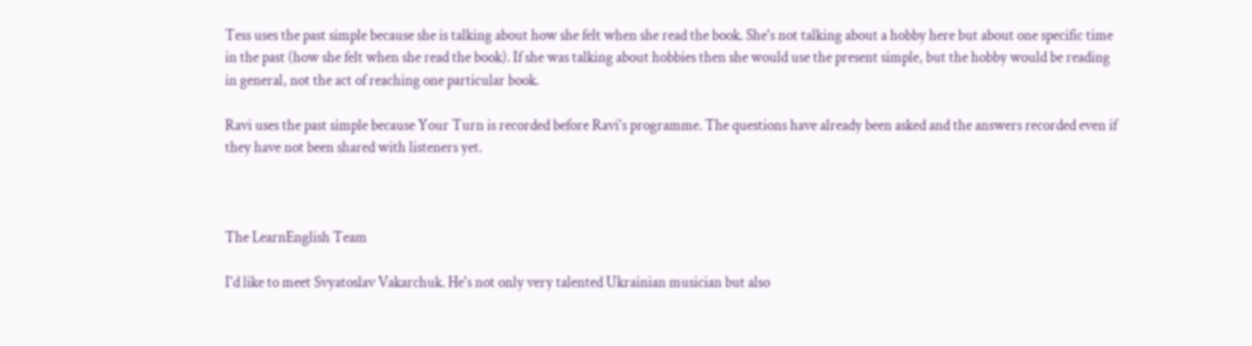Tess uses the past simple because she is talking about how she felt when she read the book. She's not talking about a hobby here but about one specific time in the past (how she felt when she read the book). If she was talking about hobbies then she would use the present simple, but the hobby would be reading in general, not the act of reaching one particular book.

Ravi uses the past simple because Your Turn is recorded before Ravi's programme. The questions have already been asked and the answers recorded even if they have not been shared with listeners yet.



The LearnEnglish Team

I'd like to meet Svyatoslav Vakarchuk. He's not only very talented Ukrainian musician but also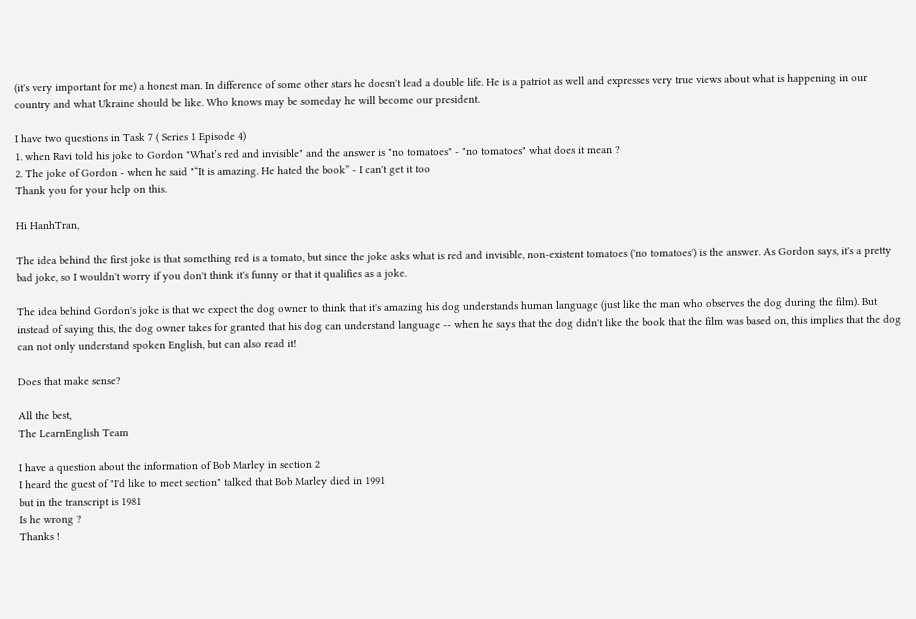(it's very important for me) a honest man. In difference of some other stars he doesn't lead a double life. He is a patriot as well and expresses very true views about what is happening in our country and what Ukraine should be like. Who knows may be someday he will become our president.

I have two questions in Task 7 ( Series 1 Episode 4)
1. when Ravi told his joke to Gordon "What’s red and invisible" and the answer is "no tomatoes" - "no tomatoes" what does it mean ?
2. The joke of Gordon - when he said "“It is amazing. He hated the book” - I can't get it too
Thank you for your help on this.

Hi HanhTran,

The idea behind the first joke is that something red is a tomato, but since the joke asks what is red and invisible, non-existent tomatoes ('no tomatoes') is the answer. As Gordon says, it's a pretty bad joke, so I wouldn't worry if you don't think it's funny or that it qualifies as a joke.

The idea behind Gordon's joke is that we expect the dog owner to think that it's amazing his dog understands human language (just like the man who observes the dog during the film). But instead of saying this, the dog owner takes for granted that his dog can understand language -- when he says that the dog didn't like the book that the film was based on, this implies that the dog can not only understand spoken English, but can also read it!

Does that make sense?

All the best,
The LearnEnglish Team

I have a question about the information of Bob Marley in section 2
I heard the guest of "I'd like to meet section" talked that Bob Marley died in 1991
but in the transcript is 1981
Is he wrong ?
Thanks !